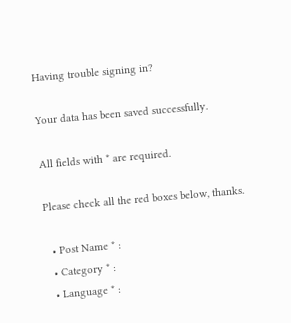Having trouble signing in?

Your data has been saved successfully.

All fields with * are required.

Please check all the red boxes below, thanks.

  • Post Name * :
  • Category * :
  • Language * :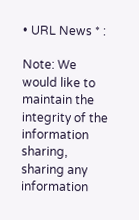• URL News * :

Note: We would like to maintain the integrity of the information sharing, sharing any information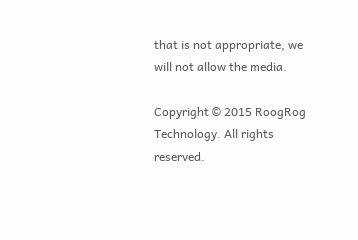that is not appropriate, we will not allow the media.

Copyright © 2015 RoogRog Technology. All rights reserved.